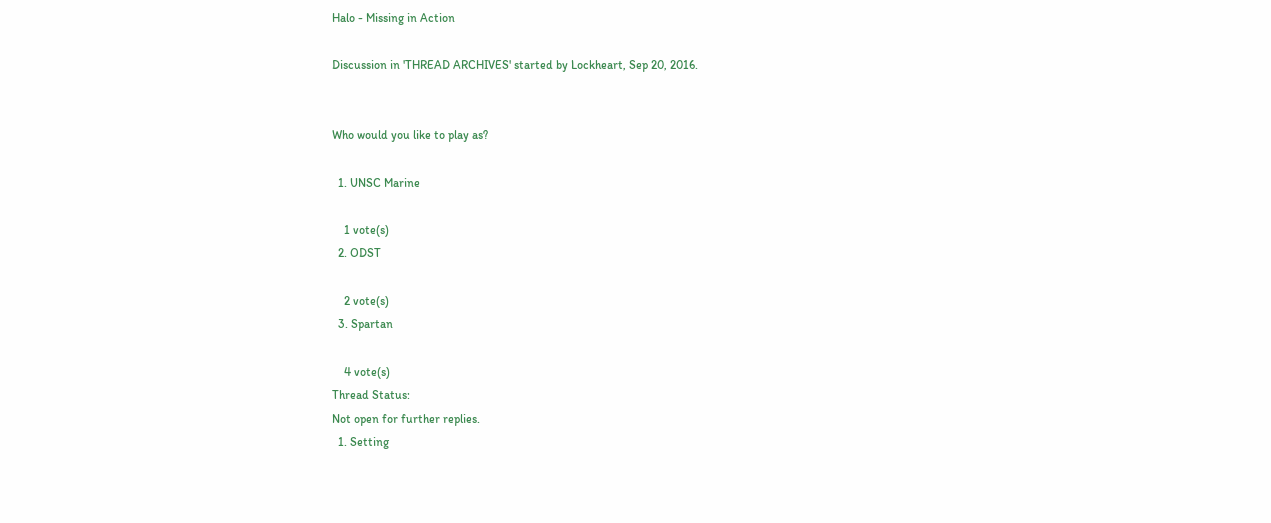Halo - Missing in Action

Discussion in 'THREAD ARCHIVES' started by Lockheart, Sep 20, 2016.


Who would you like to play as?

  1. UNSC Marine

    1 vote(s)
  2. ODST

    2 vote(s)
  3. Spartan

    4 vote(s)
Thread Status:
Not open for further replies.
  1. Setting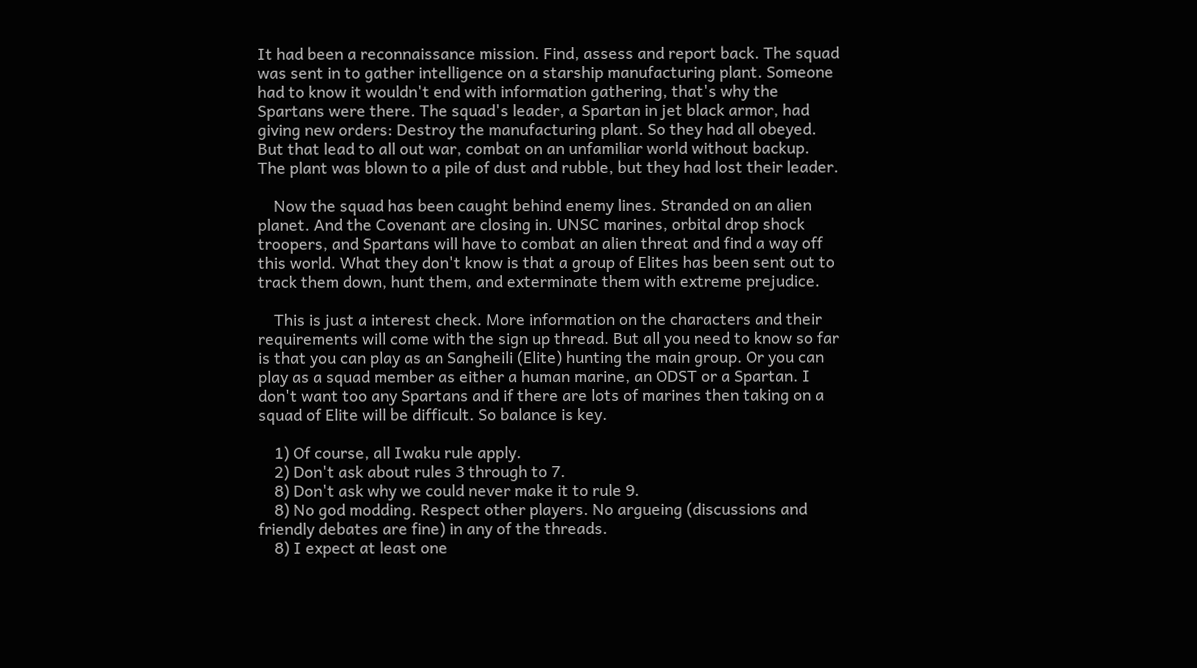It had been a reconnaissance mission. Find, assess and report back. The squad was sent in to gather intelligence on a starship manufacturing plant. Someone had to know it wouldn't end with information gathering, that's why the Spartans were there. The squad's leader, a Spartan in jet black armor, had giving new orders: Destroy the manufacturing plant. So they had all obeyed. But that lead to all out war, combat on an unfamiliar world without backup. The plant was blown to a pile of dust and rubble, but they had lost their leader.

    Now the squad has been caught behind enemy lines. Stranded on an alien planet. And the Covenant are closing in. UNSC marines, orbital drop shock troopers, and Spartans will have to combat an alien threat and find a way off this world. What they don't know is that a group of Elites has been sent out to track them down, hunt them, and exterminate them with extreme prejudice.

    This is just a interest check. More information on the characters and their requirements will come with the sign up thread. But all you need to know so far is that you can play as an Sangheili (Elite) hunting the main group. Or you can play as a squad member as either a human marine, an ODST or a Spartan. I don't want too any Spartans and if there are lots of marines then taking on a squad of Elite will be difficult. So balance is key.

    1) Of course, all Iwaku rule apply.
    2) Don't ask about rules 3 through to 7.
    8) Don't ask why we could never make it to rule 9.
    8) No god modding. Respect other players. No argueing (discussions and friendly debates are fine) in any of the threads.
    8) I expect at least one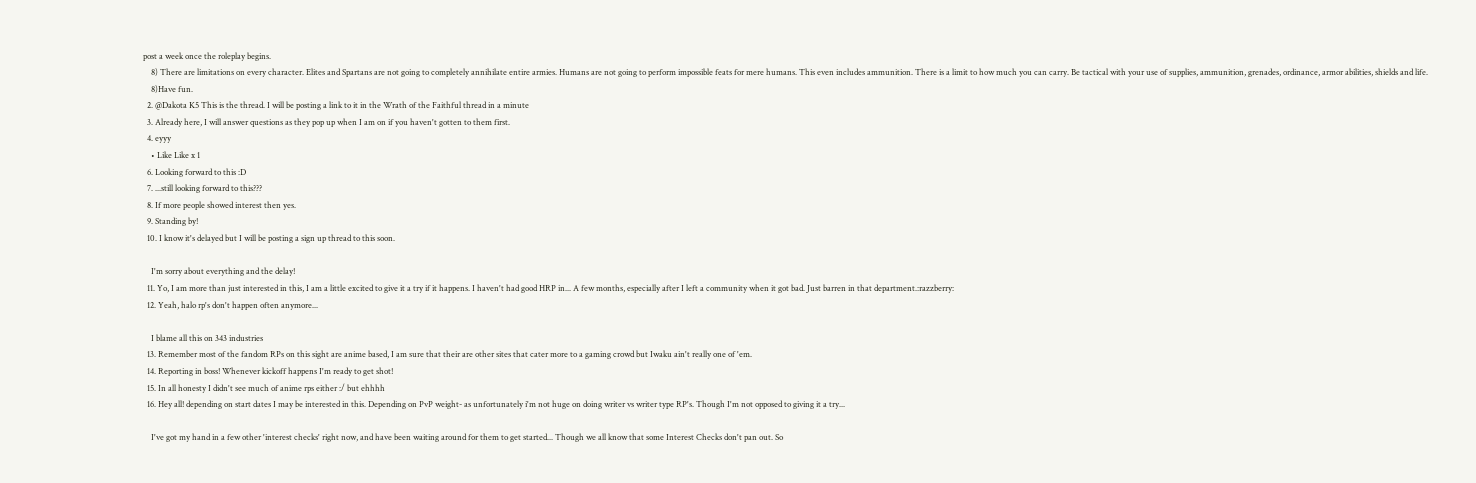post a week once the roleplay begins.
    8) There are limitations on every character. Elites and Spartans are not going to completely annihilate entire armies. Humans are not going to perform impossible feats for mere humans. This even includes ammunition. There is a limit to how much you can carry. Be tactical with your use of supplies, ammunition, grenades, ordinance, armor abilities, shields and life.
    8)Have fun.
  2. @Dakota K5 This is the thread. I will be posting a link to it in the Wrath of the Faithful thread in a minute
  3. Already here, I will answer questions as they pop up when I am on if you haven't gotten to them first.
  4. eyyy
    • Like Like x 1
  6. Looking forward to this :D
  7. ...still looking forward to this???
  8. If more people showed interest then yes.
  9. Standing by!
  10. I know it's delayed but I will be posting a sign up thread to this soon.

    I'm sorry about everything and the delay!
  11. Yo, I am more than just interested in this, I am a little excited to give it a try if it happens. I haven't had good HRP in... A few months, especially after I left a community when it got bad. Just barren in that department.:razzberry:
  12. Yeah, halo rp's don't happen often anymore...

    I blame all this on 343 industries
  13. Remember most of the fandom RPs on this sight are anime based, I am sure that their are other sites that cater more to a gaming crowd but Iwaku ain't really one of 'em.
  14. Reporting in boss! Whenever kickoff happens I'm ready to get shot!
  15. In all honesty I didn't see much of anime rps either :/ but ehhhh
  16. Hey all! depending on start dates I may be interested in this. Depending on PvP weight- as unfortunately i'm not huge on doing writer vs writer type RP's. Though I'm not opposed to giving it a try...

    I've got my hand in a few other 'interest checks' right now, and have been waiting around for them to get started... Though we all know that some Interest Checks don't pan out. So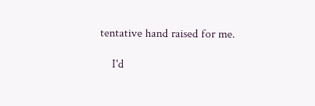tentative hand raised for me.

    I'd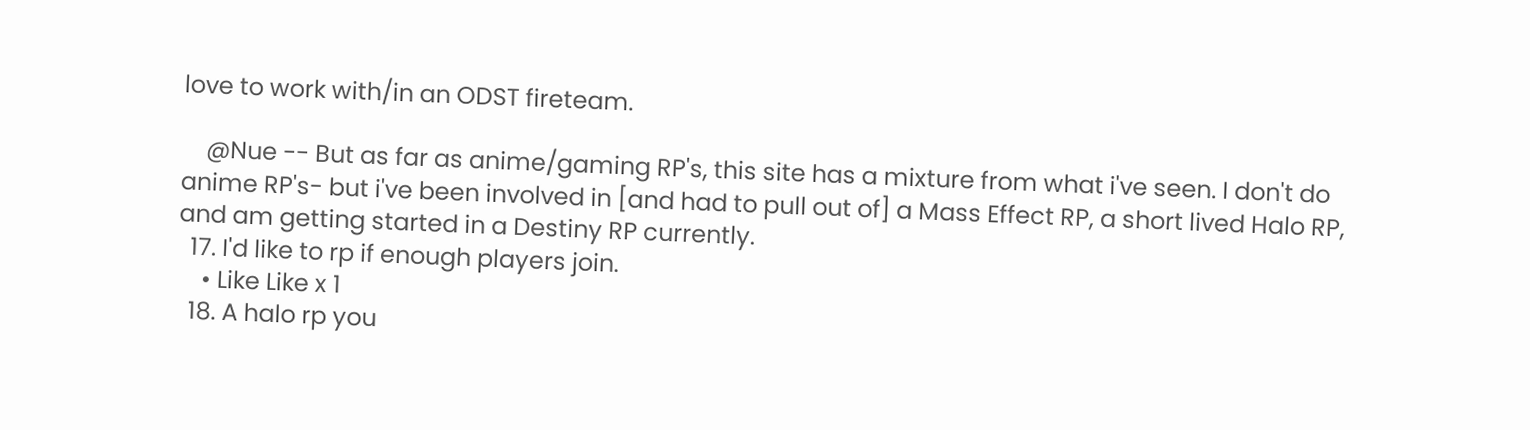love to work with/in an ODST fireteam.

    @Nue -- But as far as anime/gaming RP's, this site has a mixture from what i've seen. I don't do anime RP's- but i've been involved in [and had to pull out of] a Mass Effect RP, a short lived Halo RP, and am getting started in a Destiny RP currently.
  17. I'd like to rp if enough players join.
    • Like Like x 1
  18. A halo rp you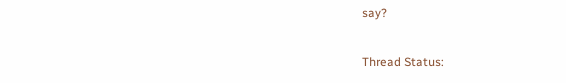say?

Thread Status: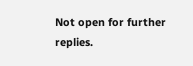Not open for further replies.